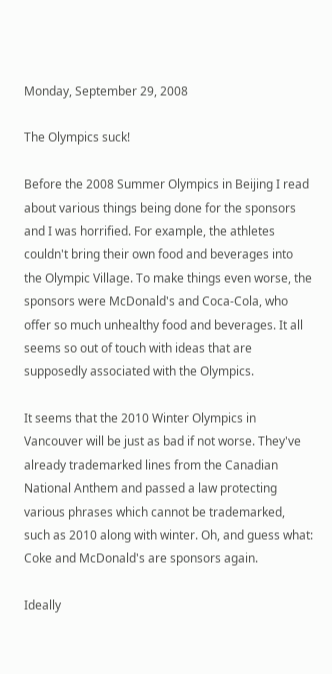Monday, September 29, 2008

The Olympics suck!

Before the 2008 Summer Olympics in Beijing I read about various things being done for the sponsors and I was horrified. For example, the athletes couldn't bring their own food and beverages into the Olympic Village. To make things even worse, the sponsors were McDonald's and Coca-Cola, who offer so much unhealthy food and beverages. It all seems so out of touch with ideas that are supposedly associated with the Olympics.

It seems that the 2010 Winter Olympics in Vancouver will be just as bad if not worse. They've already trademarked lines from the Canadian National Anthem and passed a law protecting various phrases which cannot be trademarked, such as 2010 along with winter. Oh, and guess what: Coke and McDonald's are sponsors again.

Ideally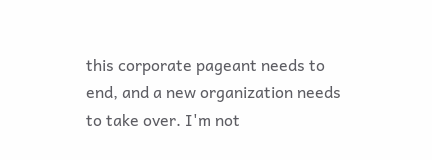this corporate pageant needs to end, and a new organization needs to take over. I'm not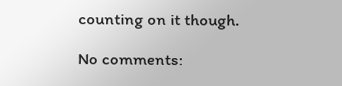counting on it though.

No comments: